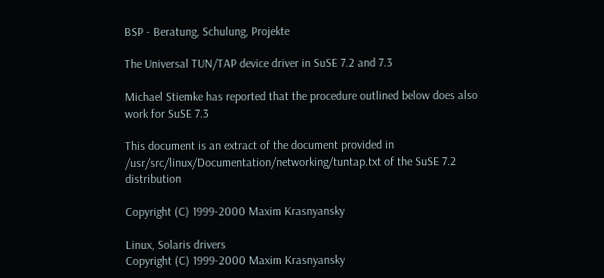BSP - Beratung, Schulung, Projekte

The Universal TUN/TAP device driver in SuSE 7.2 and 7.3

Michael Stiemke has reported that the procedure outlined below does also work for SuSE 7.3

This document is an extract of the document provided in /usr/src/linux/Documentation/networking/tuntap.txt of the SuSE 7.2 distribution

Copyright (C) 1999-2000 Maxim Krasnyansky

Linux, Solaris drivers
Copyright (C) 1999-2000 Maxim Krasnyansky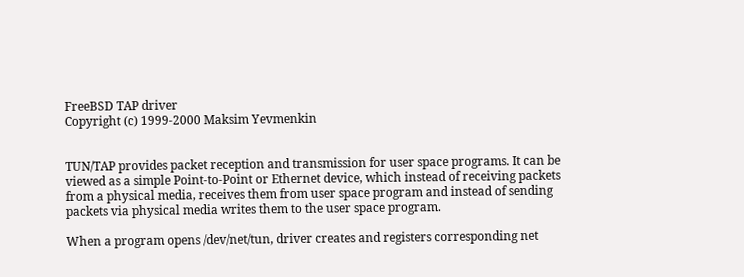FreeBSD TAP driver
Copyright (c) 1999-2000 Maksim Yevmenkin


TUN/TAP provides packet reception and transmission for user space programs. It can be viewed as a simple Point-to-Point or Ethernet device, which instead of receiving packets from a physical media, receives them from user space program and instead of sending packets via physical media writes them to the user space program.

When a program opens /dev/net/tun, driver creates and registers corresponding net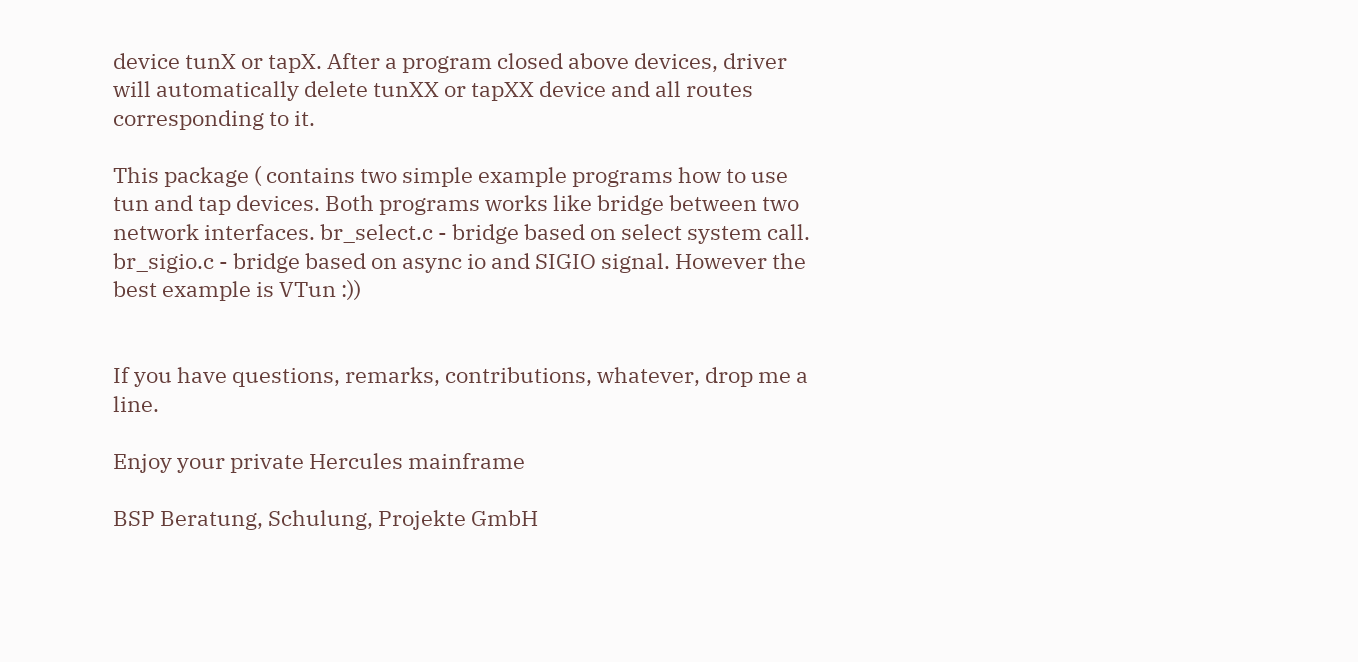device tunX or tapX. After a program closed above devices, driver will automatically delete tunXX or tapXX device and all routes corresponding to it.

This package ( contains two simple example programs how to use tun and tap devices. Both programs works like bridge between two network interfaces. br_select.c - bridge based on select system call. br_sigio.c - bridge based on async io and SIGIO signal. However the best example is VTun :))


If you have questions, remarks, contributions, whatever, drop me a line.

Enjoy your private Hercules mainframe

BSP Beratung, Schulung, Projekte GmbH